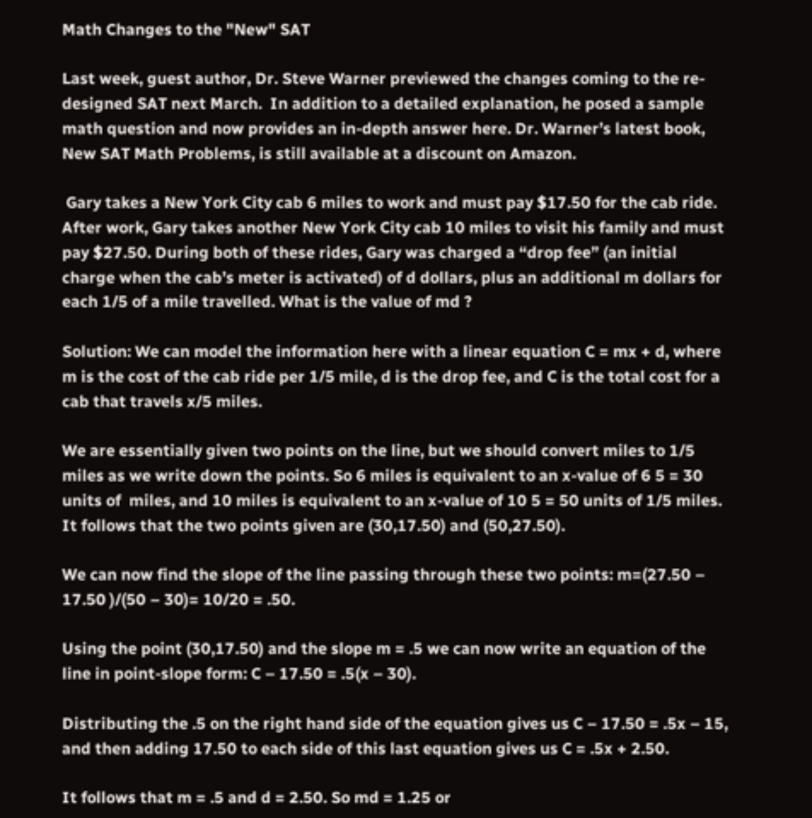Math Changes to the "New" SAT

Last week, guest author, Dr. Steve Warner previewed the changes coming to the re-designed SAT next March.  In addition to a detailed explanation, he posed a sample math question and now provides an in-depth answer here. Dr. Warner’s latest book, New SAT Math Problems, is still available at a discount on Amazon.

 Gary takes a New York City cab 6 miles to work and must pay $17.50 for the cab ride. After work, Gary takes another New York City cab 10 miles to visit his family and must pay $27.50. During both of these rides, Gary was charged a “drop fee” (an initial charge when the cab’s meter is activated) of d dollars, plus an additional m dollars for each 1/5 of a mile travelled. What is the value of md ?

Solution: We can model the information here with a linear equation C = mx + d, where m is the cost of the cab ride per 1/5 mile, d is the drop fee, and C is the total cost for a cab that travels x/5 miles.

We are essentially given two points on the line, but we should convert miles to 1/5 miles as we write down the points. So 6 miles is equivalent to an x-value of 6 5 = 30 units of  miles, and 10 miles is equivalent to an x-value of 10 5 = 50 units of 1/5 miles. It follows that the two points given are (30,17.50) and (50,27.50).

We can now find the slope of the line passing through these two points: m=(27.50 – 17.50 )/(50 – 30)= 10/20 = .50.

Using the point (30,17.50) and the slope m = .5 we can now write an equation of the line in point-slope form: C – 17.50 = .5(x – 30).

Distributing the .5 on the right hand side of the equation gives us C – 17.50 = .5x – 15, and then adding 17.50 to each side of this last equation gives us C = .5x + 2.50.

It follows that m = .5 and d = 2.50. So md = 1.25 or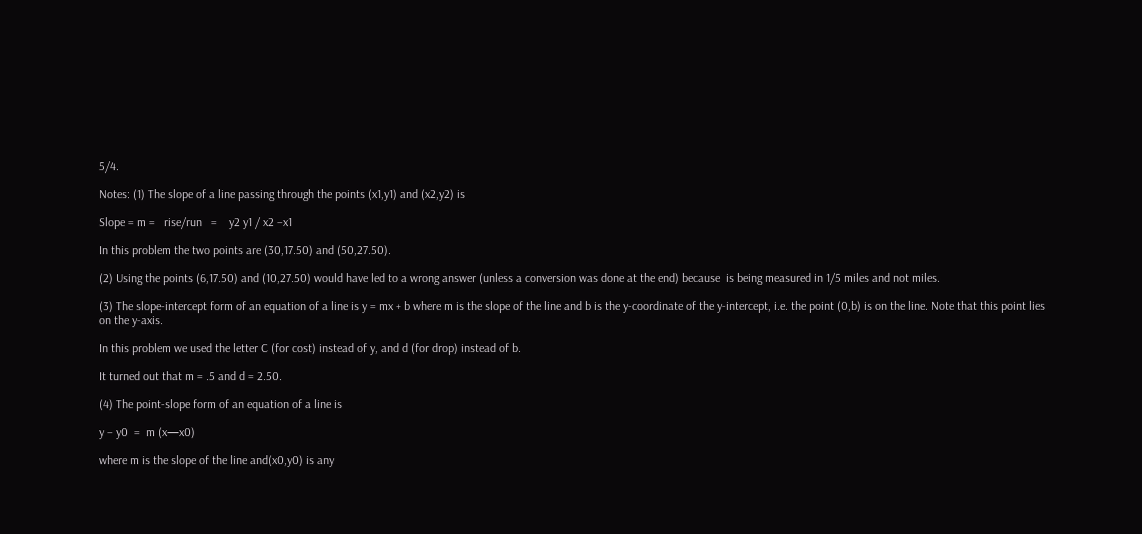5/4.

Notes: (1) The slope of a line passing through the points (x1,y1) and (x2,y2) is

Slope = m =   rise/run   =    y2 y1 / x2 –x1

In this problem the two points are (30,17.50) and (50,27.50).

(2) Using the points (6,17.50) and (10,27.50) would have led to a wrong answer (unless a conversion was done at the end) because  is being measured in 1/5 miles and not miles.

(3) The slope-intercept form of an equation of a line is y = mx + b where m is the slope of the line and b is the y-coordinate of the y-intercept, i.e. the point (0,b) is on the line. Note that this point lies on the y-axis.

In this problem we used the letter C (for cost) instead of y, and d (for drop) instead of b.

It turned out that m = .5 and d = 2.50.

(4) The point-slope form of an equation of a line is

y – y0  =  m (x—x0)

where m is the slope of the line and(x0,y0) is any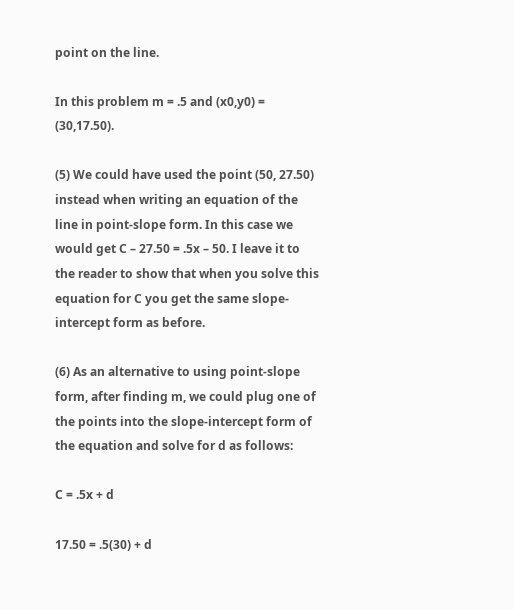point on the line.

In this problem m = .5 and (x0,y0) = (30,17.50).

(5) We could have used the point (50, 27.50) instead when writing an equation of the line in point-slope form. In this case we would get C – 27.50 = .5x – 50. I leave it to the reader to show that when you solve this equation for C you get the same slope-intercept form as before.

(6) As an alternative to using point-slope form, after finding m, we could plug one of the points into the slope-intercept form of the equation and solve for d as follows:

C = .5x + d

17.50 = .5(30) + d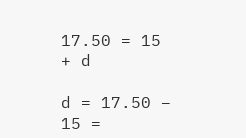17.50 = 15 + d

d = 17.50 – 15 =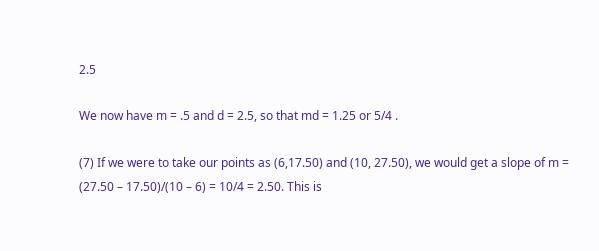2.5

We now have m = .5 and d = 2.5, so that md = 1.25 or 5/4 .

(7) If we were to take our points as (6,17.50) and (10, 27.50), we would get a slope of m = (27.50 – 17.50)/(10 – 6) = 10/4 = 2.50. This is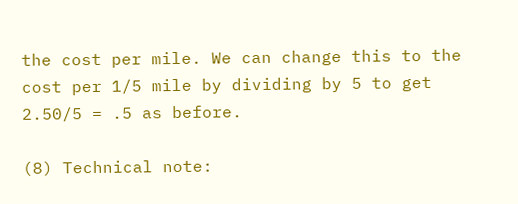the cost per mile. We can change this to the cost per 1/5 mile by dividing by 5 to get 2.50/5 = .5 as before.

(8) Technical note: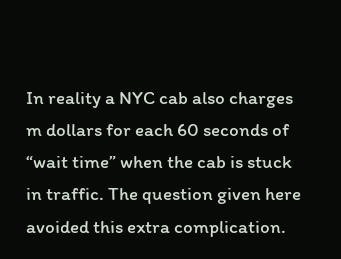In reality a NYC cab also charges m dollars for each 60 seconds of “wait time” when the cab is stuck in traffic. The question given here avoided this extra complication.